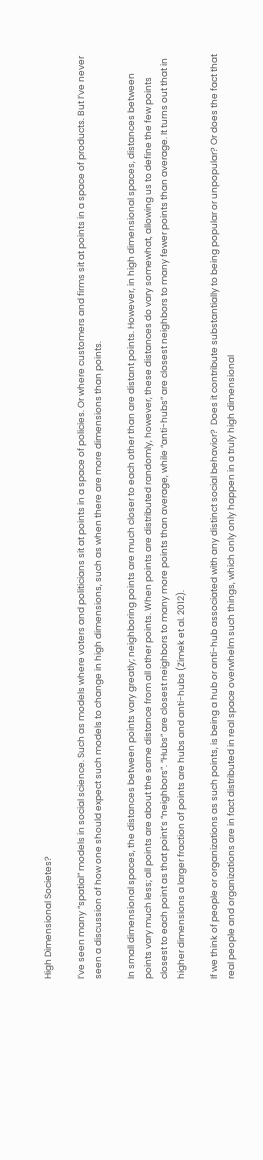High Dimensional Societes?

I’ve seen many “spatial” models in social science. Such as models where voters and politicians sit at points in a space of policies. Or where customers and firms sit at points in a space of products. But I’ve never seen a discussion of how one should expect such models to change in high dimensions, such as when there are more dimensions than points.

In small dimensional spaces, the distances between points vary greatly; neighboring points are much closer to each other than are distant points. However, in high dimensional spaces, distances between points vary much less; all points are about the same distance from all other points. When points are distributed randomly, however, these distances do vary somewhat, allowing us to define the few points closest to each point as that point’s “neighbors”. “Hubs” are closest neighbors to many more points than average, while “anti-hubs” are closest neighbors to many fewer points than average. It turns out that in higher dimensions a larger fraction of points are hubs and anti-hubs (Zimek et al. 2012).

If we think of people or organizations as such points, is being a hub or anti-hub associated with any distinct social behavior?  Does it contribute substantially to being popular or unpopular? Or does the fact that real people and organizations are in fact distributed in real space overwhelm such things, which only only happen in a truly high dimensional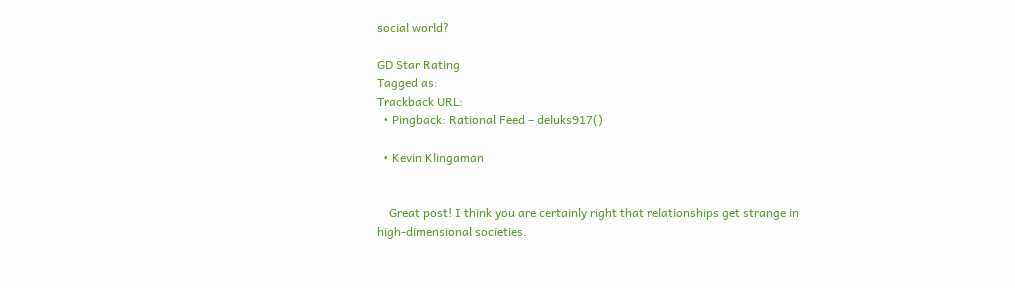social world?

GD Star Rating
Tagged as:
Trackback URL:
  • Pingback: Rational Feed – deluks917()

  • Kevin Klingaman


    Great post! I think you are certainly right that relationships get strange in high-dimensional societies.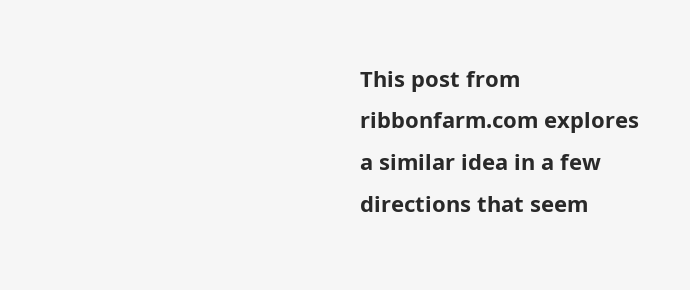This post from ribbonfarm.com explores a similar idea in a few directions that seem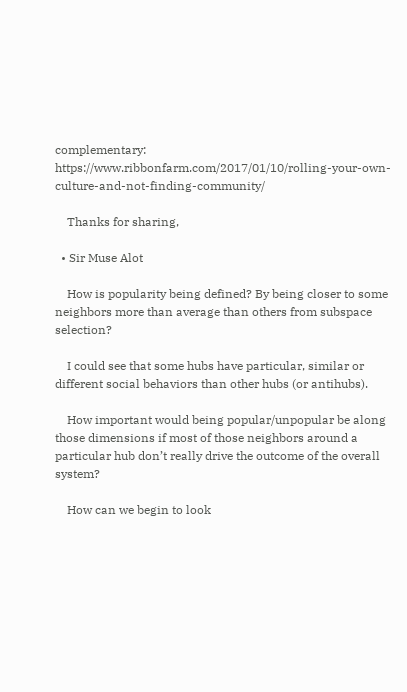complementary: https://www.ribbonfarm.com/2017/01/10/rolling-your-own-culture-and-not-finding-community/

    Thanks for sharing,

  • Sir Muse Alot

    How is popularity being defined? By being closer to some neighbors more than average than others from subspace selection?

    I could see that some hubs have particular, similar or different social behaviors than other hubs (or antihubs).

    How important would being popular/unpopular be along those dimensions if most of those neighbors around a particular hub don’t really drive the outcome of the overall system?

    How can we begin to look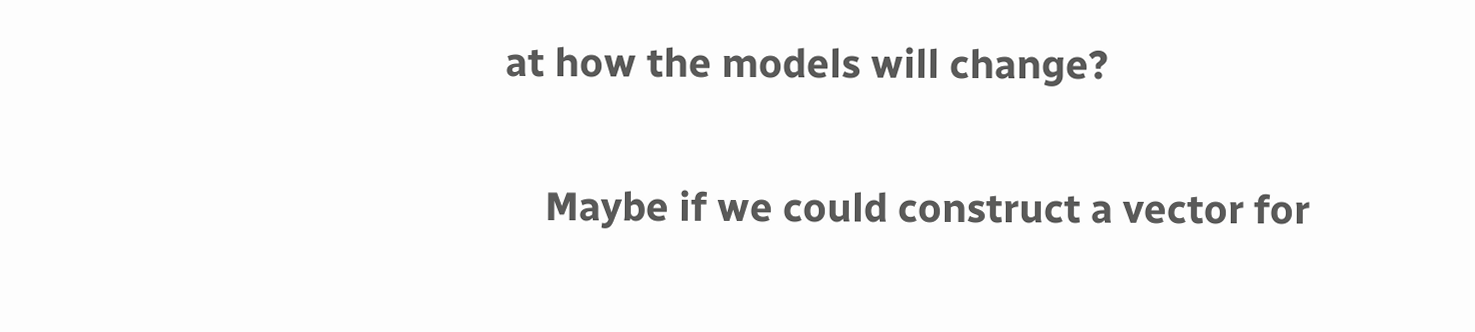at how the models will change?

    Maybe if we could construct a vector for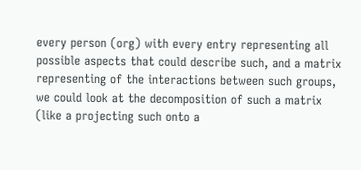every person (org) with every entry representing all possible aspects that could describe such, and a matrix representing of the interactions between such groups, we could look at the decomposition of such a matrix (like a projecting such onto a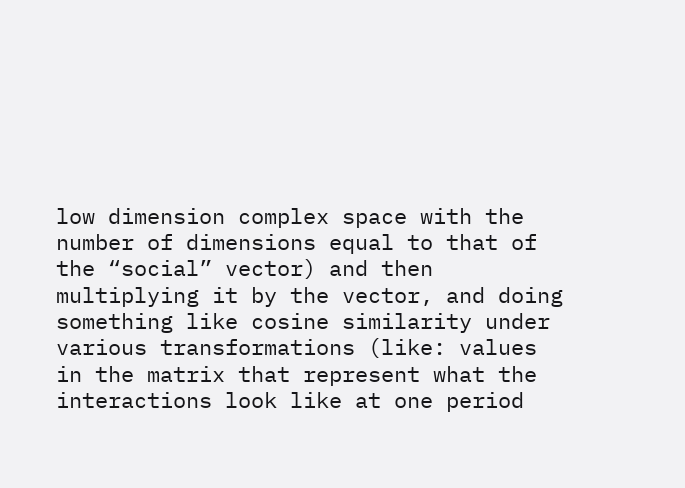low dimension complex space with the number of dimensions equal to that of the “social” vector) and then multiplying it by the vector, and doing something like cosine similarity under various transformations (like: values in the matrix that represent what the interactions look like at one period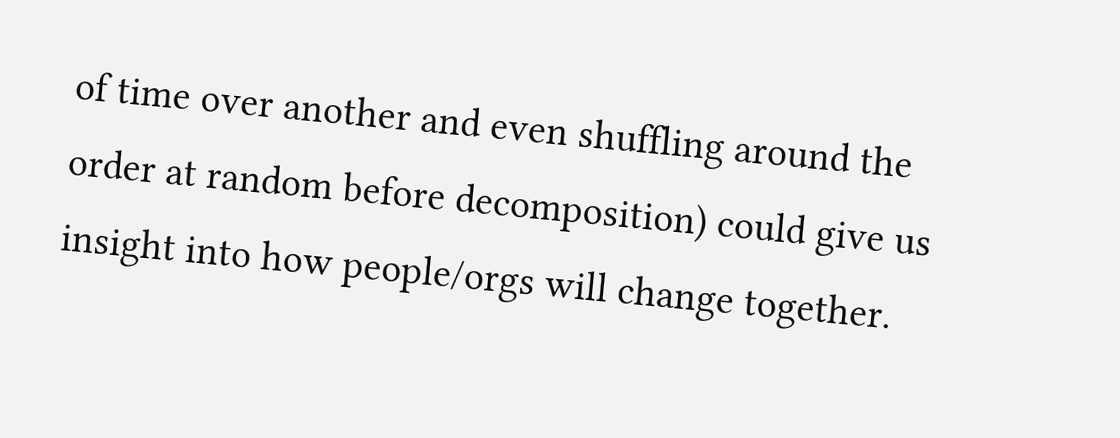of time over another and even shuffling around the order at random before decomposition) could give us insight into how people/orgs will change together.